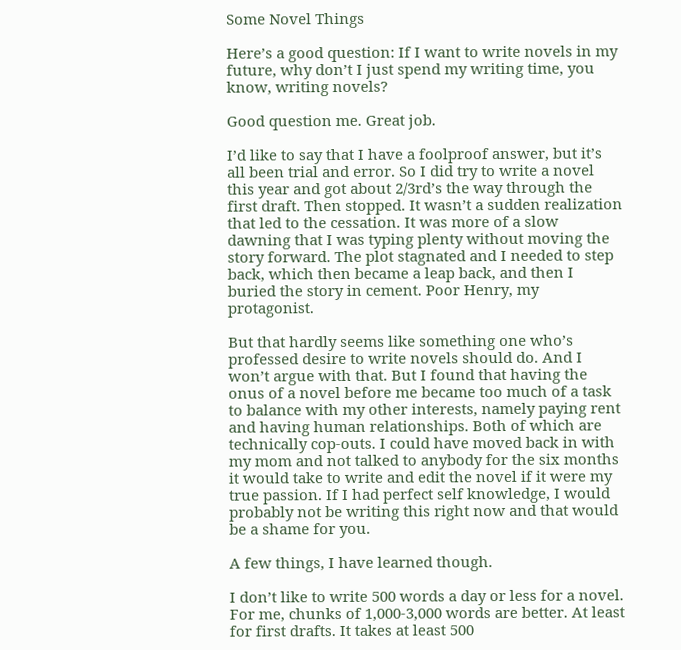Some Novel Things

Here’s a good question: If I want to write novels in my future, why don’t I just spend my writing time, you know, writing novels?

Good question me. Great job.

I’d like to say that I have a foolproof answer, but it’s all been trial and error. So I did try to write a novel this year and got about 2/3rd’s the way through the first draft. Then stopped. It wasn’t a sudden realization that led to the cessation. It was more of a slow dawning that I was typing plenty without moving the story forward. The plot stagnated and I needed to step back, which then became a leap back, and then I buried the story in cement. Poor Henry, my protagonist.

But that hardly seems like something one who’s professed desire to write novels should do. And I won’t argue with that. But I found that having the onus of a novel before me became too much of a task to balance with my other interests, namely paying rent and having human relationships. Both of which are technically cop-outs. I could have moved back in with my mom and not talked to anybody for the six months it would take to write and edit the novel if it were my true passion. If I had perfect self knowledge, I would probably not be writing this right now and that would be a shame for you.

A few things, I have learned though.

I don’t like to write 500 words a day or less for a novel. For me, chunks of 1,000-3,000 words are better. At least for first drafts. It takes at least 500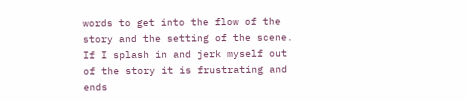words to get into the flow of the story and the setting of the scene. If I splash in and jerk myself out of the story it is frustrating and ends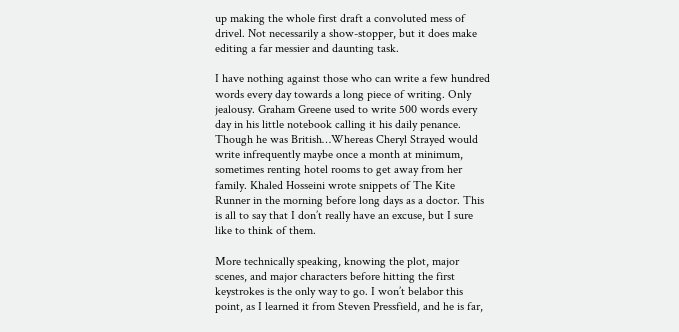up making the whole first draft a convoluted mess of drivel. Not necessarily a show-stopper, but it does make editing a far messier and daunting task.

I have nothing against those who can write a few hundred words every day towards a long piece of writing. Only jealousy. Graham Greene used to write 500 words every day in his little notebook calling it his daily penance. Though he was British…Whereas Cheryl Strayed would write infrequently maybe once a month at minimum, sometimes renting hotel rooms to get away from her family. Khaled Hosseini wrote snippets of The Kite Runner in the morning before long days as a doctor. This is all to say that I don’t really have an excuse, but I sure like to think of them.

More technically speaking, knowing the plot, major scenes, and major characters before hitting the first keystrokes is the only way to go. I won’t belabor this point, as I learned it from Steven Pressfield, and he is far,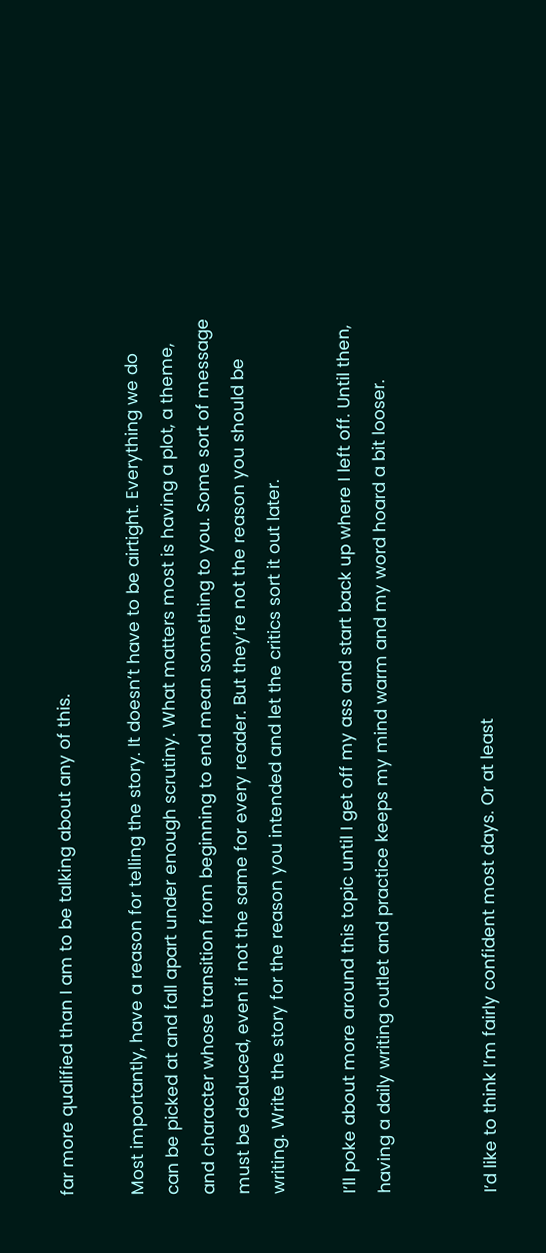far more qualified than I am to be talking about any of this.

Most importantly, have a reason for telling the story. It doesn’t have to be airtight. Everything we do can be picked at and fall apart under enough scrutiny. What matters most is having a plot, a theme, and character whose transition from beginning to end mean something to you. Some sort of message must be deduced, even if not the same for every reader. But they’re not the reason you should be writing. Write the story for the reason you intended and let the critics sort it out later.

I’ll poke about more around this topic until I get off my ass and start back up where I left off. Until then, having a daily writing outlet and practice keeps my mind warm and my word hoard a bit looser.


I’d like to think I’m fairly confident most days. Or at least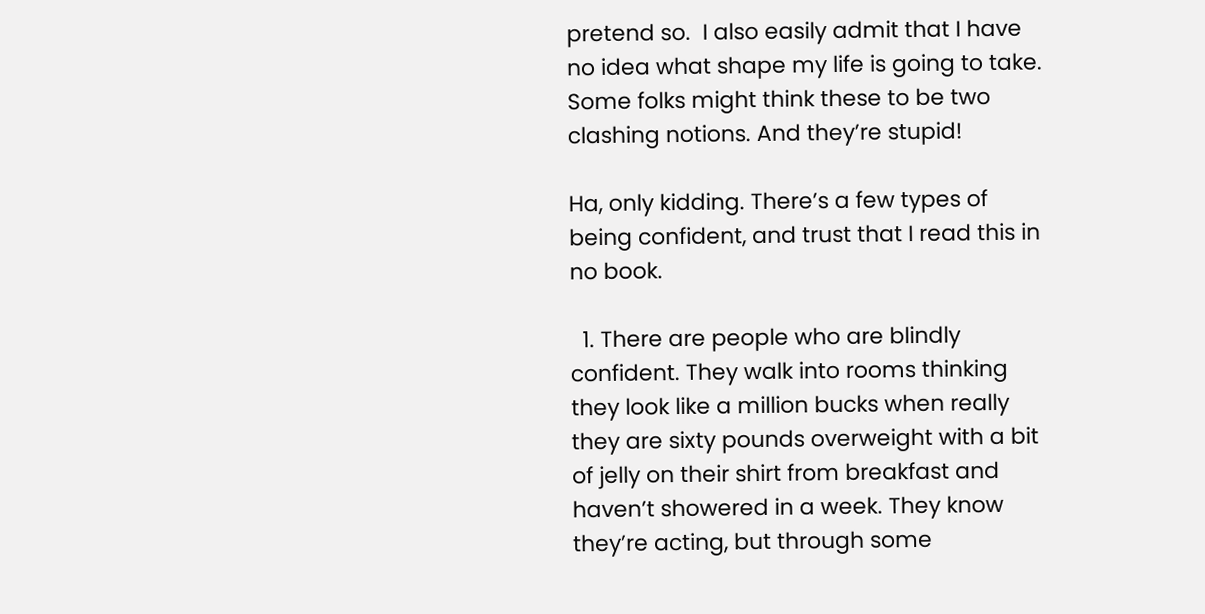pretend so.  I also easily admit that I have no idea what shape my life is going to take. Some folks might think these to be two clashing notions. And they’re stupid!

Ha, only kidding. There’s a few types of being confident, and trust that I read this in no book.

  1. There are people who are blindly confident. They walk into rooms thinking they look like a million bucks when really they are sixty pounds overweight with a bit of jelly on their shirt from breakfast and haven’t showered in a week. They know they’re acting, but through some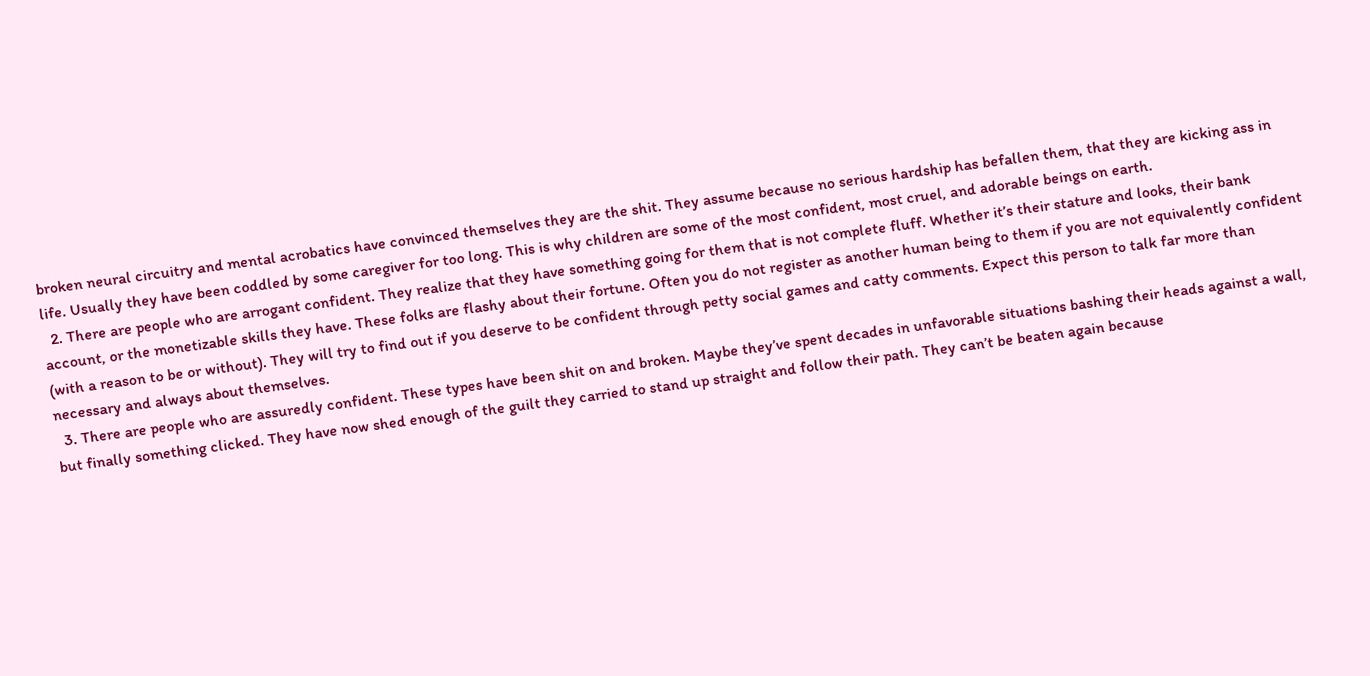broken neural circuitry and mental acrobatics have convinced themselves they are the shit. They assume because no serious hardship has befallen them, that they are kicking ass in life. Usually they have been coddled by some caregiver for too long. This is why children are some of the most confident, most cruel, and adorable beings on earth.
  2. There are people who are arrogant confident. They realize that they have something going for them that is not complete fluff. Whether it’s their stature and looks, their bank account, or the monetizable skills they have. These folks are flashy about their fortune. Often you do not register as another human being to them if you are not equivalently confident (with a reason to be or without). They will try to find out if you deserve to be confident through petty social games and catty comments. Expect this person to talk far more than necessary and always about themselves.
  3. There are people who are assuredly confident. These types have been shit on and broken. Maybe they’ve spent decades in unfavorable situations bashing their heads against a wall, but finally something clicked. They have now shed enough of the guilt they carried to stand up straight and follow their path. They can’t be beaten again because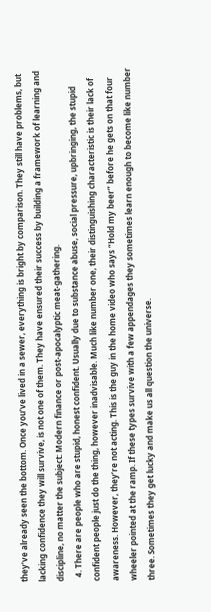they’ve already seen the bottom. Once you’ve lived in a sewer, everything is bright by comparison. They still have problems, but lacking confidence they will survive, is not one of them. They have ensured their success by building a framework of learning and discipline, no matter the subject: Modern finance or post-apocalyptic meat-gathering.
  4. There are people who are stupid, honest confident. Usually due to substance abuse, social pressure, upbringing, the stupid confident people just do the thing, however inadvisable. Much like number one, their distinguishing characteristic is their lack of awareness. However, they’re not acting. This is the guy in the home video who says “Hold my beer” before he gets on that four wheeler pointed at the ramp. If these types survive with a few appendages they sometimes learn enough to become like number three. Sometimes they get lucky and make us all question the universe.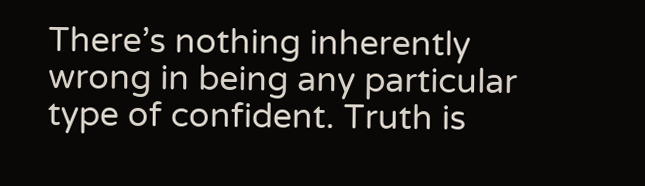There’s nothing inherently wrong in being any particular type of confident. Truth is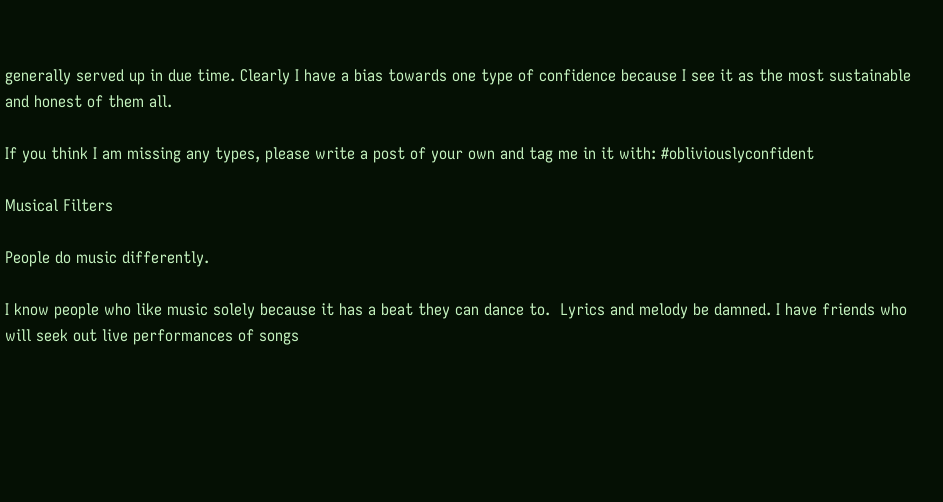generally served up in due time. Clearly I have a bias towards one type of confidence because I see it as the most sustainable and honest of them all.

If you think I am missing any types, please write a post of your own and tag me in it with: #obliviouslyconfident

Musical Filters

People do music differently.

I know people who like music solely because it has a beat they can dance to.  Lyrics and melody be damned. I have friends who will seek out live performances of songs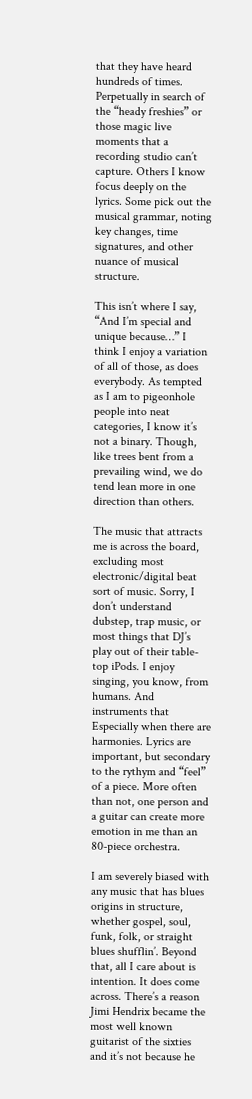that they have heard hundreds of times. Perpetually in search of the “heady freshies” or those magic live moments that a recording studio can’t capture. Others I know focus deeply on the lyrics. Some pick out the musical grammar, noting key changes, time signatures, and other nuance of musical structure.

This isn’t where I say, “And I’m special and unique because…” I think I enjoy a variation of all of those, as does everybody. As tempted as I am to pigeonhole people into neat categories, I know it’s not a binary. Though, like trees bent from a prevailing wind, we do tend lean more in one direction than others.

The music that attracts me is across the board, excluding most electronic/digital beat sort of music. Sorry, I don’t understand dubstep, trap music, or most things that DJ’s play out of their table-top iPods. I enjoy singing, you know, from humans. And instruments that  Especially when there are harmonies. Lyrics are important, but secondary to the rythym and “feel” of a piece. More often than not, one person and a guitar can create more emotion in me than an 80-piece orchestra.

I am severely biased with any music that has blues origins in structure, whether gospel, soul, funk, folk, or straight blues shufflin’. Beyond that, all I care about is intention. It does come across. There’s a reason Jimi Hendrix became the most well known guitarist of the sixties and it’s not because he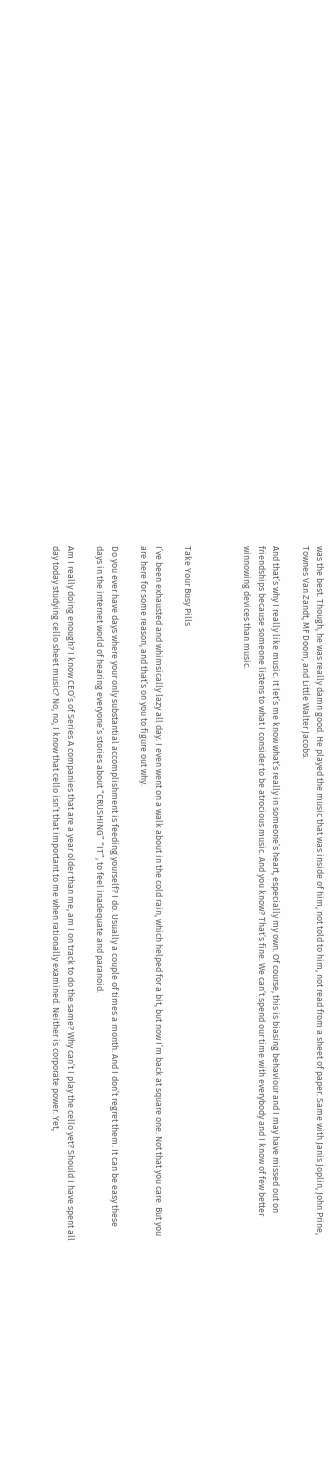was the best. Though, he was really damn good. He played the music that was inside of him, not told to him, not read from a sheet of paper. Same with Janis Joplin, John Prine, Townes Van Zandt, MF Doom, and Little Walter Jacobs.

And that’s why I really like music. It let’s me know what’s really in someone’s heart, especially my own. Of course, this is biasing behaviour and I may have missed out on friendships because someone listens to what I consider to be atrocious music. And you know? That’s fine. We can’t spend our time with everybody and I know of few better winnowing devices than music.



Take Your Busy Pills

I’ve been exhausted and whimsically lazy all day. I even went on a walk about in the cold rain, which helped for a bit, but now I’m back at square one. Not that you care. But you are here for some reason, and that’s on you to figure out why.

Do you ever have days where your only substantial accomplishment is feeding yourself? I do. Usually a couple of times a month. And I don’t regret them. It can be easy these days in the internet world of hearing everyone’s stories about “CRUSHING” “IT”, to feel inadequate and paranoid.

Am I really doing enough? I know CEO’s of Series A companies that are a year older than me, am I on track to do the same? Why can’t I play the cello yet? Should I have spent all day today studying cello sheet music? No, no, I know that cello isn’t that important to me when rationally examined. Neither is corporate power. Yet,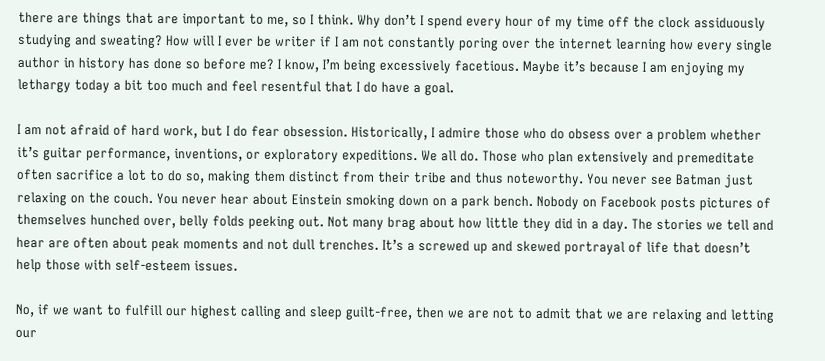there are things that are important to me, so I think. Why don’t I spend every hour of my time off the clock assiduously studying and sweating? How will I ever be writer if I am not constantly poring over the internet learning how every single author in history has done so before me? I know, I’m being excessively facetious. Maybe it’s because I am enjoying my lethargy today a bit too much and feel resentful that I do have a goal.

I am not afraid of hard work, but I do fear obsession. Historically, I admire those who do obsess over a problem whether it’s guitar performance, inventions, or exploratory expeditions. We all do. Those who plan extensively and premeditate often sacrifice a lot to do so, making them distinct from their tribe and thus noteworthy. You never see Batman just relaxing on the couch. You never hear about Einstein smoking down on a park bench. Nobody on Facebook posts pictures of themselves hunched over, belly folds peeking out. Not many brag about how little they did in a day. The stories we tell and hear are often about peak moments and not dull trenches. It’s a screwed up and skewed portrayal of life that doesn’t help those with self-esteem issues.

No, if we want to fulfill our highest calling and sleep guilt-free, then we are not to admit that we are relaxing and letting our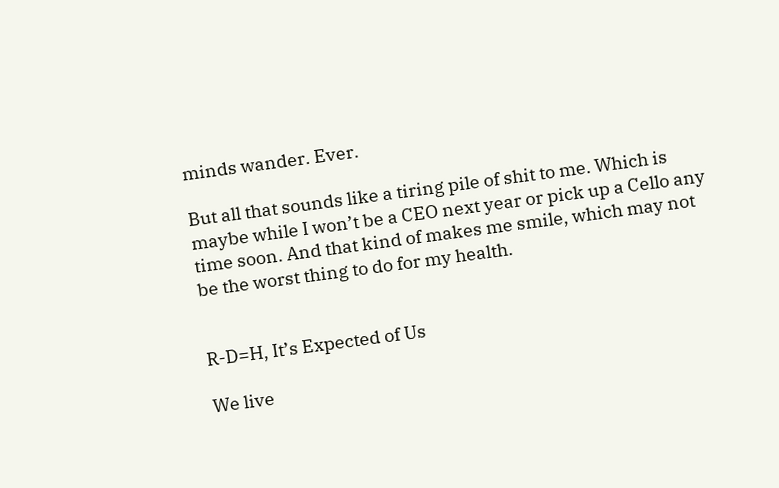minds wander. Ever.

But all that sounds like a tiring pile of shit to me. Which is maybe while I won’t be a CEO next year or pick up a Cello any time soon. And that kind of makes me smile, which may not be the worst thing to do for my health.


R-D=H, It’s Expected of Us

We live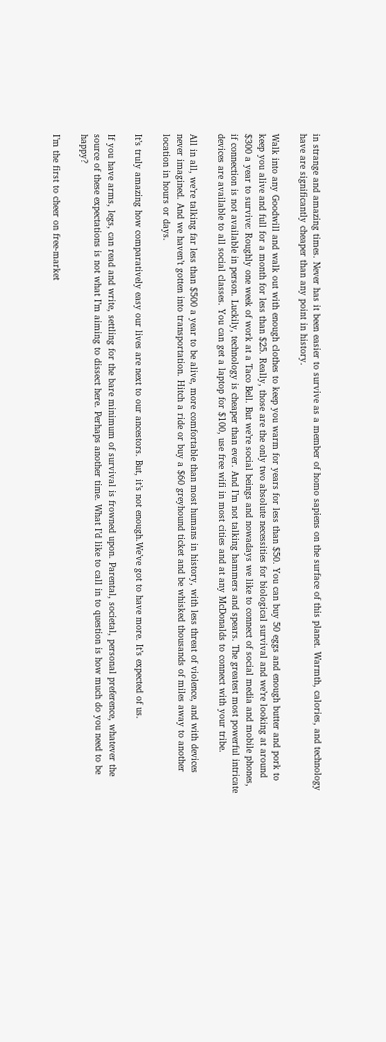in strange and amazing times. Never has it been easier to survive as a member of homo sapiens on the surface of this planet. Warmth, calories, and technology have are significantly cheaper than any point in history.

Walk into any Goodwill and walk out with enough clothes to keep you warm for years for less than $50. You can buy 50 eggs and enough butter and pork to keep you alive and full for a month for less than $25. Really, those are the only two absolute necessities for biological survival and we’re looking at around $300 a year to survive: Roughly one week of work at a Taco Bell. But we’re social beings and nowadays we like to connect of social media and mobile phones, if connection is not available in person. Luckily, technology is cheaper than ever. And I’m not talking hammers and spears. The greatest most powerful intricate devices are available to all social classes. You can get a laptop for $100, use free wifi in most cities and at any McDonalds to connect with your tribe.

All in all, we’re talking far less than $500 a year to be alive, more comfortable than most humans in history, with less threat of violence, and with devices never imagined. And we haven’t gotten into transportation. Hitch a ride or buy a $60 greyhound ticket and be whisked thousands of miles away to another location in hours or days.

It’s truly amazing how comparatively easy our lives are next to our ancestors. But, it’s not enough.We’ve got to have more. It’s expected of us.

If you have arms, legs, can read and write, settling for the bare minimum of survival is frowned upon. Parental, societal, personal preference, whatever the source of these expectations is not what I’m aiming to dissect here. Perhaps another time. What I’d like to call in to question is how much do you need to be happy?

I’m the first to cheer on free-market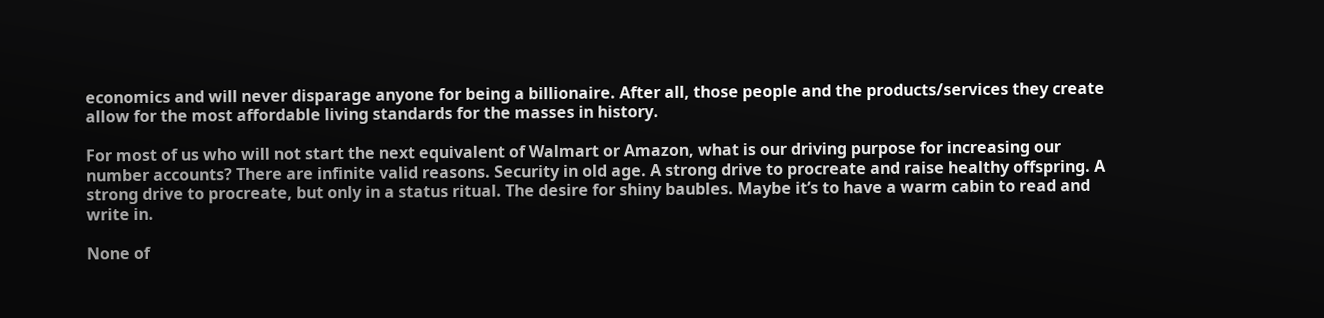economics and will never disparage anyone for being a billionaire. After all, those people and the products/services they create allow for the most affordable living standards for the masses in history.

For most of us who will not start the next equivalent of Walmart or Amazon, what is our driving purpose for increasing our number accounts? There are infinite valid reasons. Security in old age. A strong drive to procreate and raise healthy offspring. A strong drive to procreate, but only in a status ritual. The desire for shiny baubles. Maybe it’s to have a warm cabin to read and write in.

None of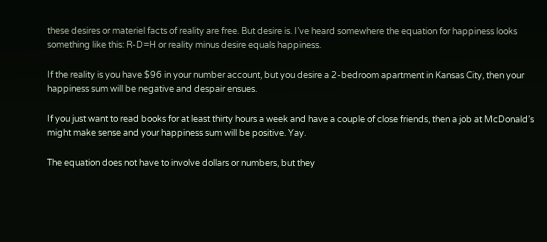these desires or materiel facts of reality are free. But desire is. I’ve heard somewhere the equation for happiness looks something like this: R-D=H or reality minus desire equals happiness.

If the reality is you have $96 in your number account, but you desire a 2-bedroom apartment in Kansas City, then your happiness sum will be negative and despair ensues.

If you just want to read books for at least thirty hours a week and have a couple of close friends, then a job at McDonald’s might make sense and your happiness sum will be positive. Yay.

The equation does not have to involve dollars or numbers, but they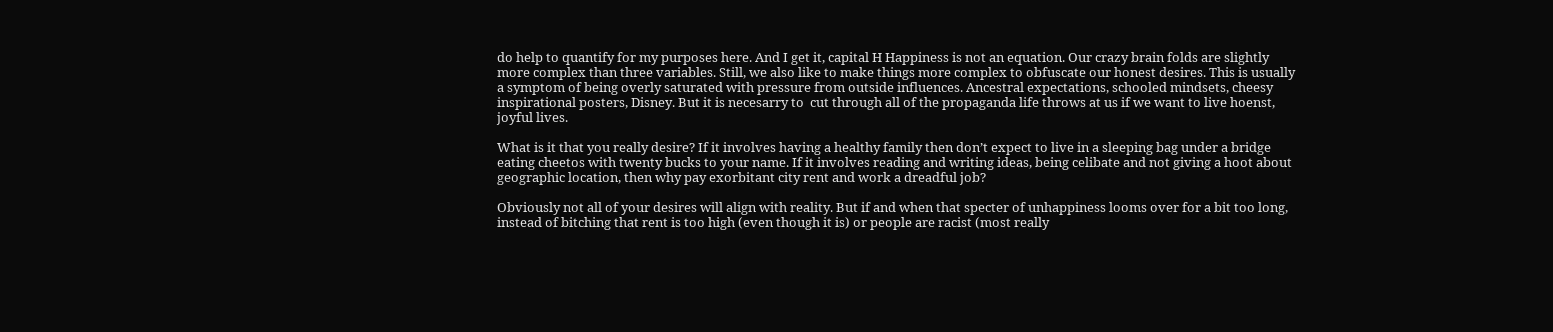do help to quantify for my purposes here. And I get it, capital H Happiness is not an equation. Our crazy brain folds are slightly more complex than three variables. Still, we also like to make things more complex to obfuscate our honest desires. This is usually a symptom of being overly saturated with pressure from outside influences. Ancestral expectations, schooled mindsets, cheesy inspirational posters, Disney. But it is necesarry to  cut through all of the propaganda life throws at us if we want to live hoenst, joyful lives.

What is it that you really desire? If it involves having a healthy family then don’t expect to live in a sleeping bag under a bridge eating cheetos with twenty bucks to your name. If it involves reading and writing ideas, being celibate and not giving a hoot about geographic location, then why pay exorbitant city rent and work a dreadful job?

Obviously not all of your desires will align with reality. But if and when that specter of unhappiness looms over for a bit too long, instead of bitching that rent is too high (even though it is) or people are racist (most really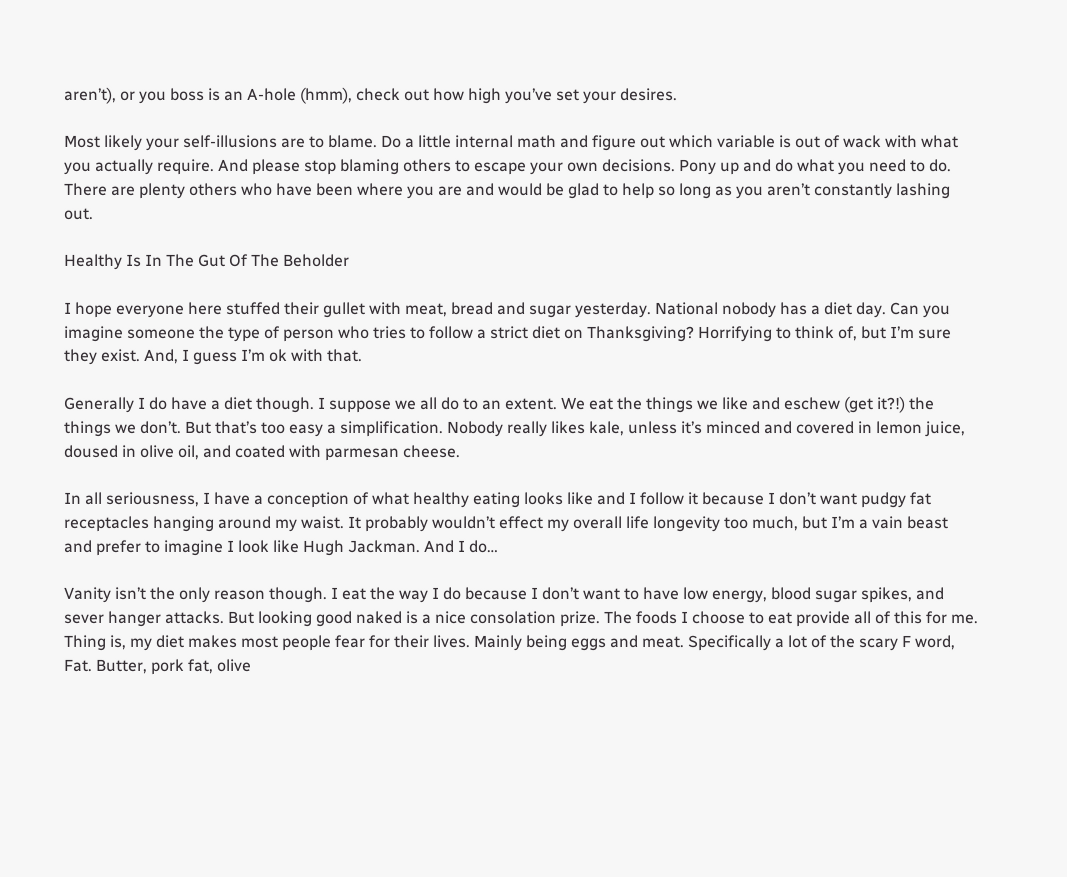aren’t), or you boss is an A-hole (hmm), check out how high you’ve set your desires.

Most likely your self-illusions are to blame. Do a little internal math and figure out which variable is out of wack with what you actually require. And please stop blaming others to escape your own decisions. Pony up and do what you need to do. There are plenty others who have been where you are and would be glad to help so long as you aren’t constantly lashing out.

Healthy Is In The Gut Of The Beholder

I hope everyone here stuffed their gullet with meat, bread and sugar yesterday. National nobody has a diet day. Can you imagine someone the type of person who tries to follow a strict diet on Thanksgiving? Horrifying to think of, but I’m sure they exist. And, I guess I’m ok with that.

Generally I do have a diet though. I suppose we all do to an extent. We eat the things we like and eschew (get it?!) the things we don’t. But that’s too easy a simplification. Nobody really likes kale, unless it’s minced and covered in lemon juice, doused in olive oil, and coated with parmesan cheese.

In all seriousness, I have a conception of what healthy eating looks like and I follow it because I don’t want pudgy fat receptacles hanging around my waist. It probably wouldn’t effect my overall life longevity too much, but I’m a vain beast and prefer to imagine I look like Hugh Jackman. And I do…

Vanity isn’t the only reason though. I eat the way I do because I don’t want to have low energy, blood sugar spikes, and sever hanger attacks. But looking good naked is a nice consolation prize. The foods I choose to eat provide all of this for me. Thing is, my diet makes most people fear for their lives. Mainly being eggs and meat. Specifically a lot of the scary F word, Fat. Butter, pork fat, olive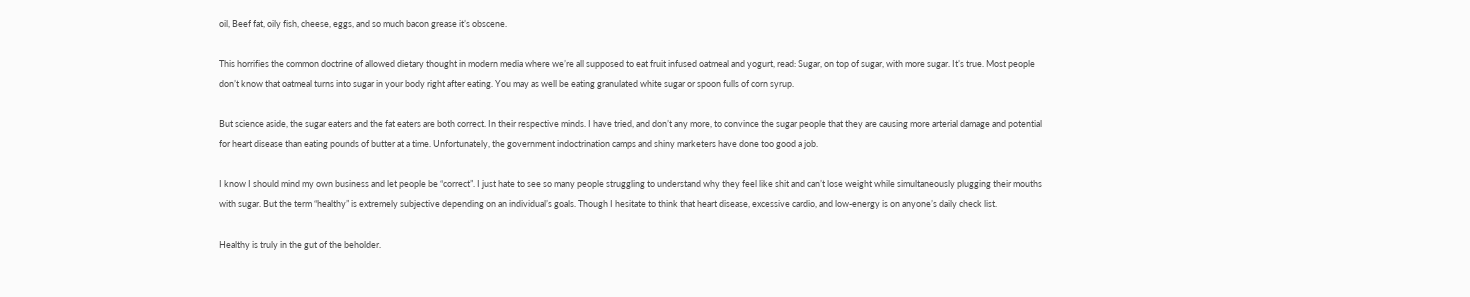oil, Beef fat, oily fish, cheese, eggs, and so much bacon grease it’s obscene.

This horrifies the common doctrine of allowed dietary thought in modern media where we’re all supposed to eat fruit infused oatmeal and yogurt, read: Sugar, on top of sugar, with more sugar. It’s true. Most people don’t know that oatmeal turns into sugar in your body right after eating. You may as well be eating granulated white sugar or spoon fulls of corn syrup.

But science aside, the sugar eaters and the fat eaters are both correct. In their respective minds. I have tried, and don’t any more, to convince the sugar people that they are causing more arterial damage and potential for heart disease than eating pounds of butter at a time. Unfortunately, the government indoctrination camps and shiny marketers have done too good a job.

I know I should mind my own business and let people be “correct”. I just hate to see so many people struggling to understand why they feel like shit and can’t lose weight while simultaneously plugging their mouths with sugar. But the term “healthy” is extremely subjective depending on an individual’s goals. Though I hesitate to think that heart disease, excessive cardio, and low-energy is on anyone’s daily check list.

Healthy is truly in the gut of the beholder.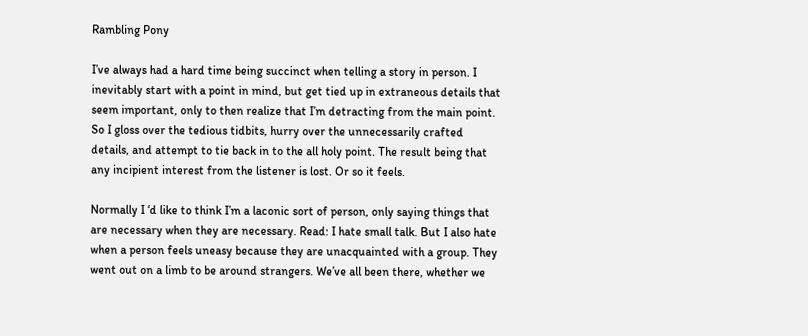Rambling Pony

I’ve always had a hard time being succinct when telling a story in person. I inevitably start with a point in mind, but get tied up in extraneous details that seem important, only to then realize that I’m detracting from the main point. So I gloss over the tedious tidbits, hurry over the unnecessarily crafted details, and attempt to tie back in to the all holy point. The result being that any incipient interest from the listener is lost. Or so it feels.

Normally I ‘d like to think I’m a laconic sort of person, only saying things that are necessary when they are necessary. Read: I hate small talk. But I also hate when a person feels uneasy because they are unacquainted with a group. They went out on a limb to be around strangers. We’ve all been there, whether we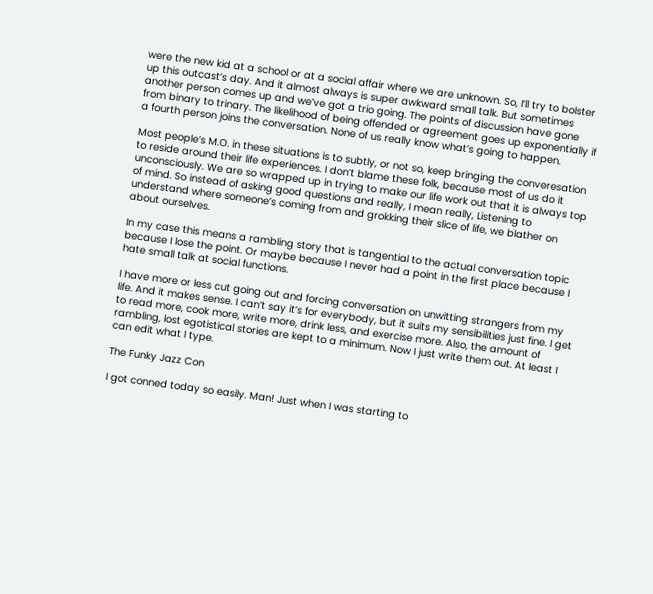were the new kid at a school or at a social affair where we are unknown. So, I’ll try to bolster up this outcast’s day. And it almost always is super awkward small talk. But sometimes another person comes up and we’ve got a trio going. The points of discussion have gone from binary to trinary. The likelihood of being offended or agreement goes up exponentially if a fourth person joins the conversation. None of us really know what’s going to happen.

Most people’s M.O. in these situations is to subtly, or not so, keep bringing the converesation to reside around their life experiences. I don’t blame these folk, because most of us do it unconsciously. We are so wrapped up in trying to make our life work out that it is always top of mind. So instead of asking good questions and really, I mean really, Listening to understand where someone’s coming from and grokking their slice of life, we blather on about ourselves.

In my case this means a rambling story that is tangential to the actual conversation topic because I lose the point. Or maybe because I never had a point in the first place because I hate small talk at social functions.

I have more or less cut going out and forcing conversation on unwitting strangers from my life. And it makes sense. I can’t say it’s for everybody, but it suits my sensibilities just fine. I get to read more, cook more, write more, drink less, and exercise more. Also, the amount of rambling, lost egotistical stories are kept to a minimum. Now I just write them out. At least I can edit what I type.

The Funky Jazz Con

I got conned today so easily. Man! Just when I was starting to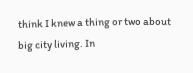think I knew a thing or two about big city living. In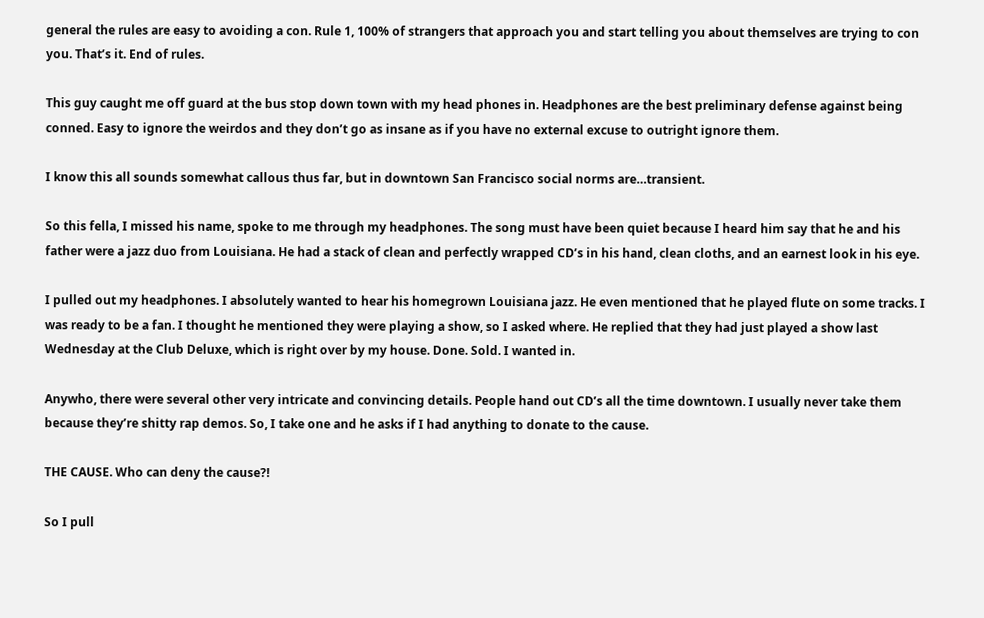general the rules are easy to avoiding a con. Rule 1, 100% of strangers that approach you and start telling you about themselves are trying to con you. That’s it. End of rules.

This guy caught me off guard at the bus stop down town with my head phones in. Headphones are the best preliminary defense against being conned. Easy to ignore the weirdos and they don’t go as insane as if you have no external excuse to outright ignore them.

I know this all sounds somewhat callous thus far, but in downtown San Francisco social norms are…transient.

So this fella, I missed his name, spoke to me through my headphones. The song must have been quiet because I heard him say that he and his father were a jazz duo from Louisiana. He had a stack of clean and perfectly wrapped CD’s in his hand, clean cloths, and an earnest look in his eye.

I pulled out my headphones. I absolutely wanted to hear his homegrown Louisiana jazz. He even mentioned that he played flute on some tracks. I was ready to be a fan. I thought he mentioned they were playing a show, so I asked where. He replied that they had just played a show last Wednesday at the Club Deluxe, which is right over by my house. Done. Sold. I wanted in.

Anywho, there were several other very intricate and convincing details. People hand out CD’s all the time downtown. I usually never take them because they’re shitty rap demos. So, I take one and he asks if I had anything to donate to the cause.

THE CAUSE. Who can deny the cause?!

So I pull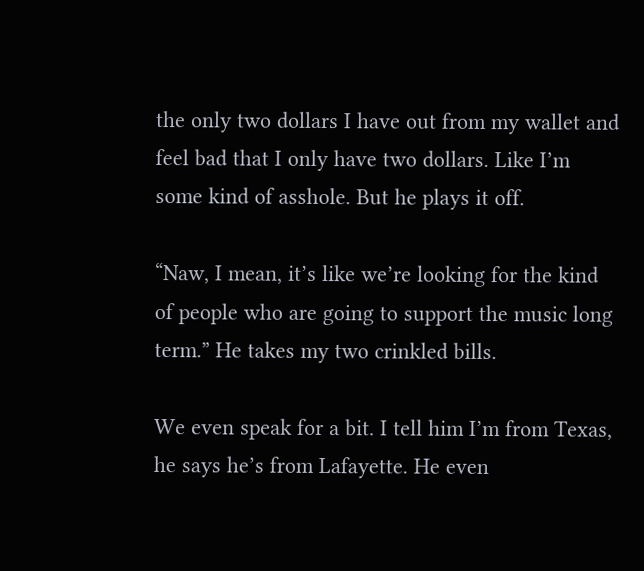the only two dollars I have out from my wallet and feel bad that I only have two dollars. Like I’m some kind of asshole. But he plays it off.

“Naw, I mean, it’s like we’re looking for the kind of people who are going to support the music long term.” He takes my two crinkled bills.

We even speak for a bit. I tell him I’m from Texas, he says he’s from Lafayette. He even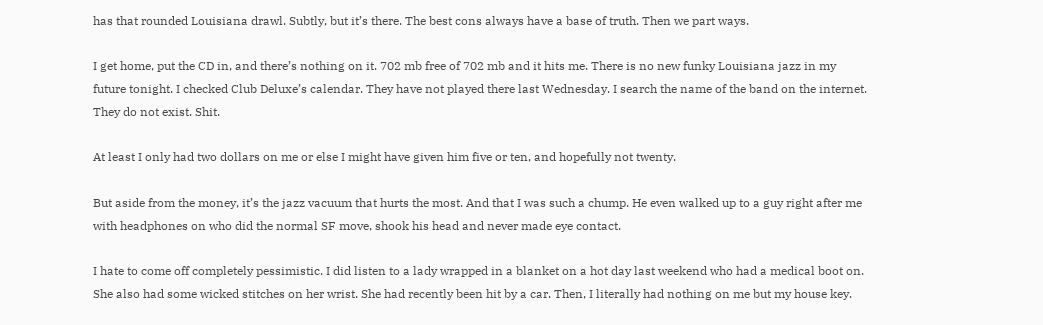has that rounded Louisiana drawl. Subtly, but it’s there. The best cons always have a base of truth. Then we part ways.

I get home, put the CD in, and there’s nothing on it. 702 mb free of 702 mb and it hits me. There is no new funky Louisiana jazz in my future tonight. I checked Club Deluxe’s calendar. They have not played there last Wednesday. I search the name of the band on the internet. They do not exist. Shit.

At least I only had two dollars on me or else I might have given him five or ten, and hopefully not twenty.

But aside from the money, it’s the jazz vacuum that hurts the most. And that I was such a chump. He even walked up to a guy right after me with headphones on who did the normal SF move, shook his head and never made eye contact.

I hate to come off completely pessimistic. I did listen to a lady wrapped in a blanket on a hot day last weekend who had a medical boot on. She also had some wicked stitches on her wrist. She had recently been hit by a car. Then, I literally had nothing on me but my house key.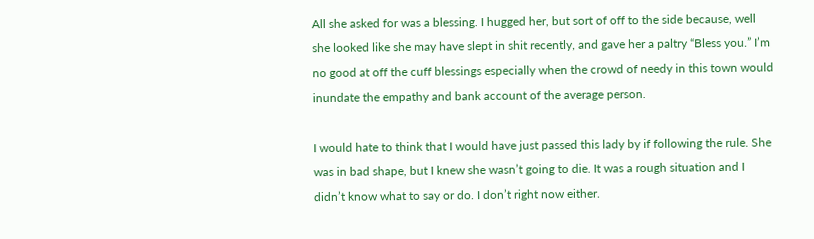All she asked for was a blessing. I hugged her, but sort of off to the side because, well she looked like she may have slept in shit recently, and gave her a paltry “Bless you.” I’m no good at off the cuff blessings especially when the crowd of needy in this town would inundate the empathy and bank account of the average person.

I would hate to think that I would have just passed this lady by if following the rule. She was in bad shape, but I knew she wasn’t going to die. It was a rough situation and I didn’t know what to say or do. I don’t right now either.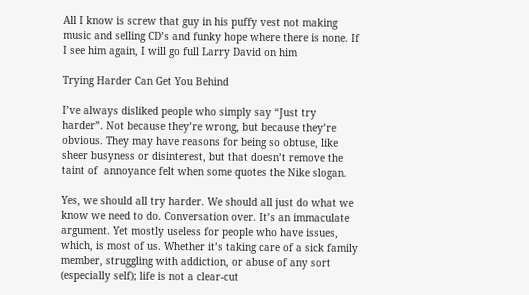All I know is screw that guy in his puffy vest not making music and selling CD’s and funky hope where there is none. If I see him again, I will go full Larry David on him

Trying Harder Can Get You Behind

I’ve always disliked people who simply say “Just try harder”. Not because they’re wrong, but because they’re obvious. They may have reasons for being so obtuse, like sheer busyness or disinterest, but that doesn’t remove the taint of  annoyance felt when some quotes the Nike slogan.

Yes, we should all try harder. We should all just do what we know we need to do. Conversation over. It’s an immaculate argument. Yet mostly useless for people who have issues, which, is most of us. Whether it’s taking care of a sick family member, struggling with addiction, or abuse of any sort (especially self); life is not a clear-cut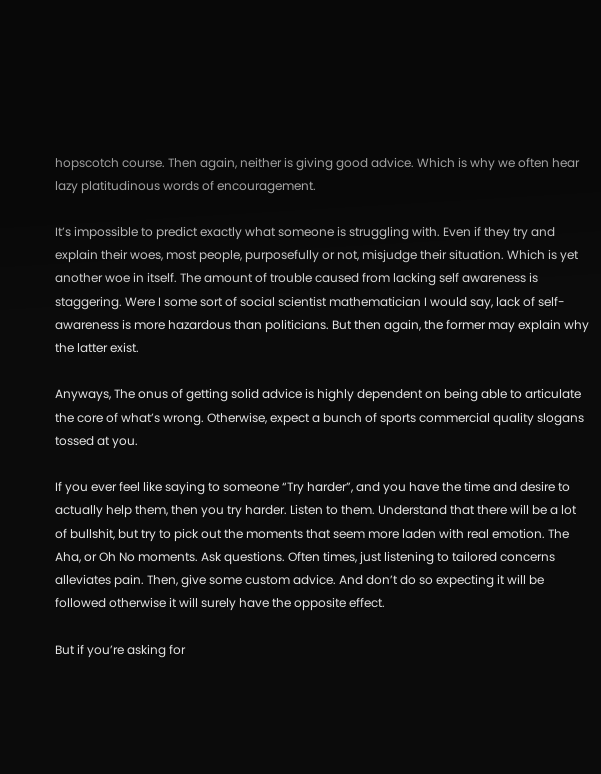hopscotch course. Then again, neither is giving good advice. Which is why we often hear lazy platitudinous words of encouragement.

It’s impossible to predict exactly what someone is struggling with. Even if they try and explain their woes, most people, purposefully or not, misjudge their situation. Which is yet another woe in itself. The amount of trouble caused from lacking self awareness is staggering. Were I some sort of social scientist mathematician I would say, lack of self-awareness is more hazardous than politicians. But then again, the former may explain why the latter exist.

Anyways, The onus of getting solid advice is highly dependent on being able to articulate the core of what’s wrong. Otherwise, expect a bunch of sports commercial quality slogans tossed at you.

If you ever feel like saying to someone “Try harder”, and you have the time and desire to actually help them, then you try harder. Listen to them. Understand that there will be a lot of bullshit, but try to pick out the moments that seem more laden with real emotion. The Aha, or Oh No moments. Ask questions. Often times, just listening to tailored concerns alleviates pain. Then, give some custom advice. And don’t do so expecting it will be followed otherwise it will surely have the opposite effect.

But if you’re asking for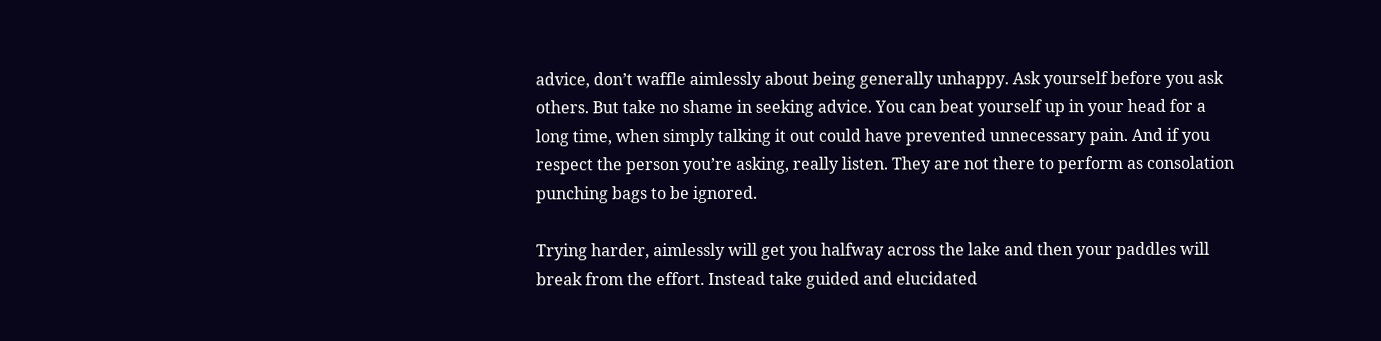advice, don’t waffle aimlessly about being generally unhappy. Ask yourself before you ask others. But take no shame in seeking advice. You can beat yourself up in your head for a long time, when simply talking it out could have prevented unnecessary pain. And if you respect the person you’re asking, really listen. They are not there to perform as consolation punching bags to be ignored.

Trying harder, aimlessly will get you halfway across the lake and then your paddles will break from the effort. Instead take guided and elucidated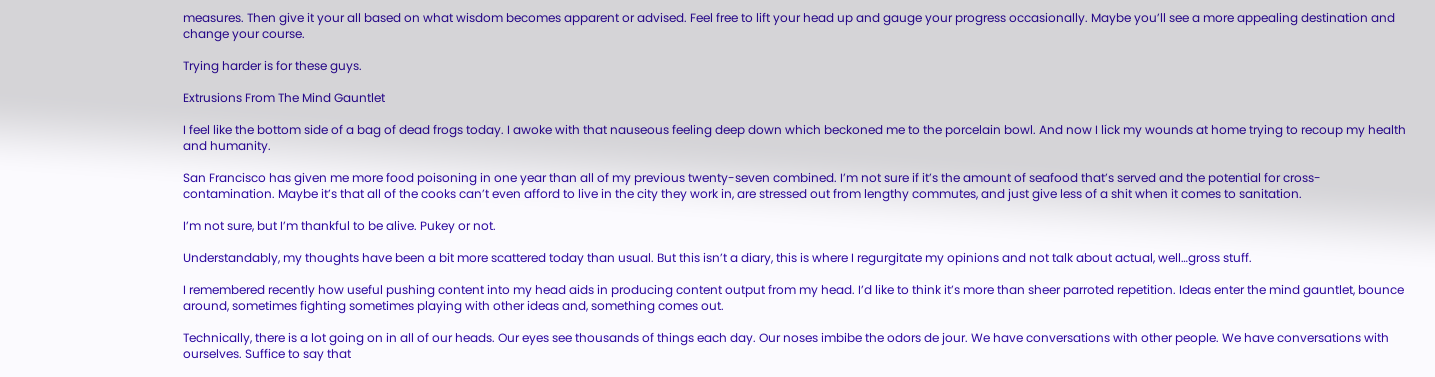measures. Then give it your all based on what wisdom becomes apparent or advised. Feel free to lift your head up and gauge your progress occasionally. Maybe you’ll see a more appealing destination and change your course.

Trying harder is for these guys.

Extrusions From The Mind Gauntlet

I feel like the bottom side of a bag of dead frogs today. I awoke with that nauseous feeling deep down which beckoned me to the porcelain bowl. And now I lick my wounds at home trying to recoup my health and humanity.

San Francisco has given me more food poisoning in one year than all of my previous twenty-seven combined. I’m not sure if it’s the amount of seafood that’s served and the potential for cross-contamination. Maybe it’s that all of the cooks can’t even afford to live in the city they work in, are stressed out from lengthy commutes, and just give less of a shit when it comes to sanitation.

I’m not sure, but I’m thankful to be alive. Pukey or not.

Understandably, my thoughts have been a bit more scattered today than usual. But this isn’t a diary, this is where I regurgitate my opinions and not talk about actual, well…gross stuff.

I remembered recently how useful pushing content into my head aids in producing content output from my head. I’d like to think it’s more than sheer parroted repetition. Ideas enter the mind gauntlet, bounce around, sometimes fighting sometimes playing with other ideas and, something comes out.

Technically, there is a lot going on in all of our heads. Our eyes see thousands of things each day. Our noses imbibe the odors de jour. We have conversations with other people. We have conversations with ourselves. Suffice to say that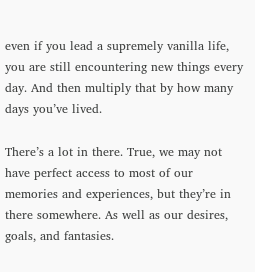even if you lead a supremely vanilla life, you are still encountering new things every day. And then multiply that by how many days you’ve lived.

There’s a lot in there. True, we may not have perfect access to most of our memories and experiences, but they’re in there somewhere. As well as our desires, goals, and fantasies.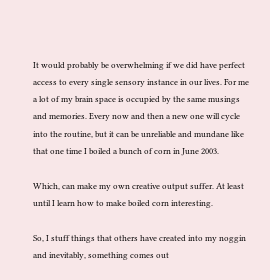It would probably be overwhelming if we did have perfect access to every single sensory instance in our lives. For me a lot of my brain space is occupied by the same musings and memories. Every now and then a new one will cycle into the routine, but it can be unreliable and mundane like that one time I boiled a bunch of corn in June 2003.

Which, can make my own creative output suffer. At least until I learn how to make boiled corn interesting.

So, I stuff things that others have created into my noggin and inevitably, something comes out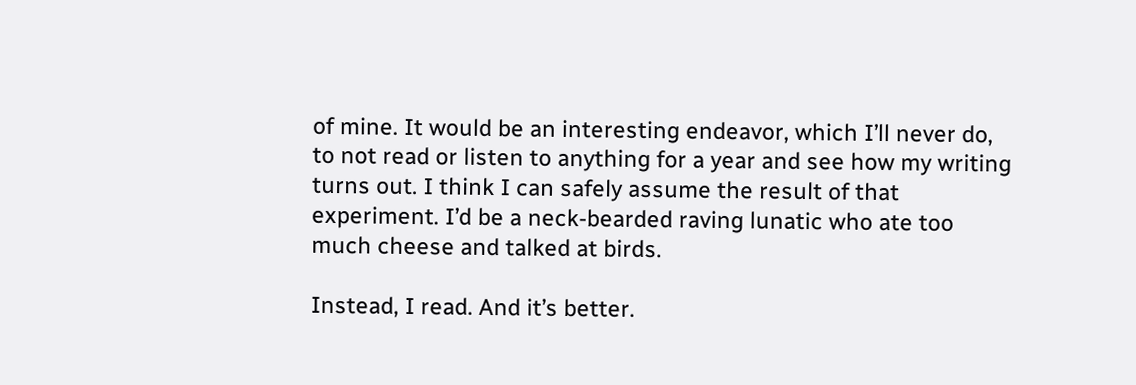of mine. It would be an interesting endeavor, which I’ll never do, to not read or listen to anything for a year and see how my writing turns out. I think I can safely assume the result of that experiment. I’d be a neck-bearded raving lunatic who ate too much cheese and talked at birds.

Instead, I read. And it’s better.